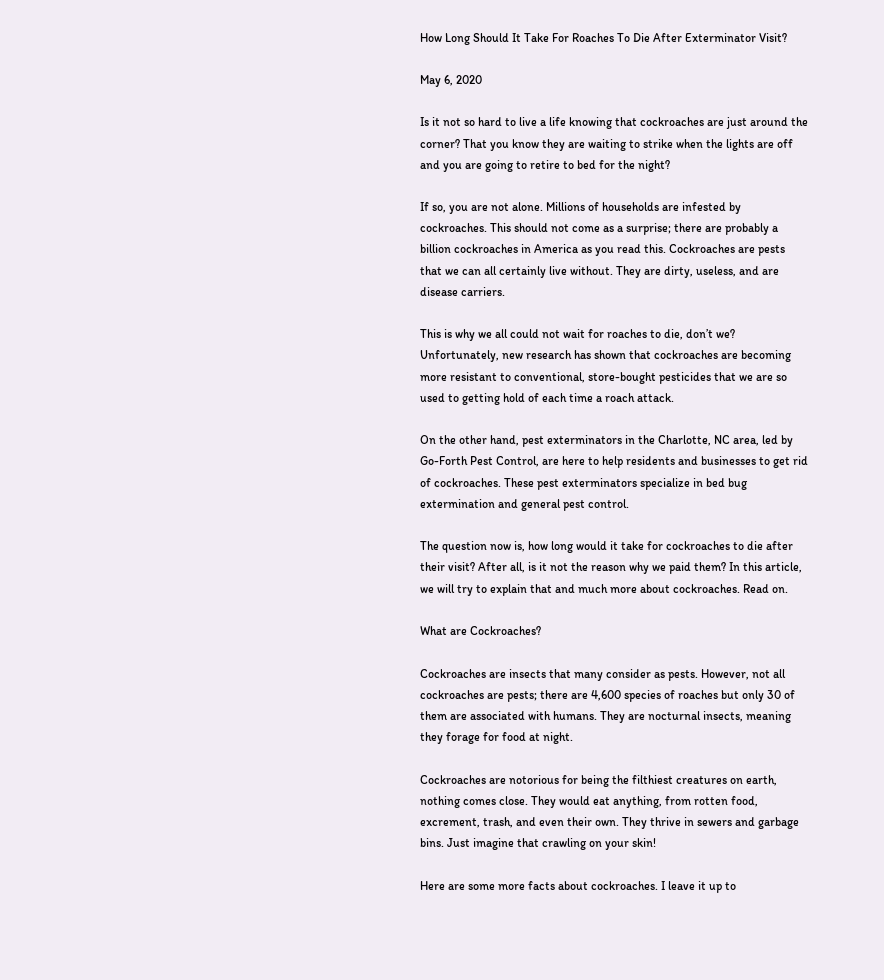How Long Should It Take For Roaches To Die After Exterminator Visit?

May 6, 2020

Is it not so hard to live a life knowing that cockroaches are just around the corner? That you know they are waiting to strike when the lights are off and you are going to retire to bed for the night?

If so, you are not alone. Millions of households are infested by cockroaches. This should not come as a surprise; there are probably a billion cockroaches in America as you read this. Cockroaches are pests that we can all certainly live without. They are dirty, useless, and are disease carriers.

This is why we all could not wait for roaches to die, don’t we? Unfortunately, new research has shown that cockroaches are becoming more resistant to conventional, store-bought pesticides that we are so used to getting hold of each time a roach attack.

On the other hand, pest exterminators in the Charlotte, NC area, led by Go-Forth Pest Control, are here to help residents and businesses to get rid of cockroaches. These pest exterminators specialize in bed bug extermination and general pest control.

The question now is, how long would it take for cockroaches to die after their visit? After all, is it not the reason why we paid them? In this article, we will try to explain that and much more about cockroaches. Read on.

What are Cockroaches?

Cockroaches are insects that many consider as pests. However, not all cockroaches are pests; there are 4,600 species of roaches but only 30 of them are associated with humans. They are nocturnal insects, meaning they forage for food at night.

Cockroaches are notorious for being the filthiest creatures on earth, nothing comes close. They would eat anything, from rotten food, excrement, trash, and even their own. They thrive in sewers and garbage bins. Just imagine that crawling on your skin!

Here are some more facts about cockroaches. I leave it up to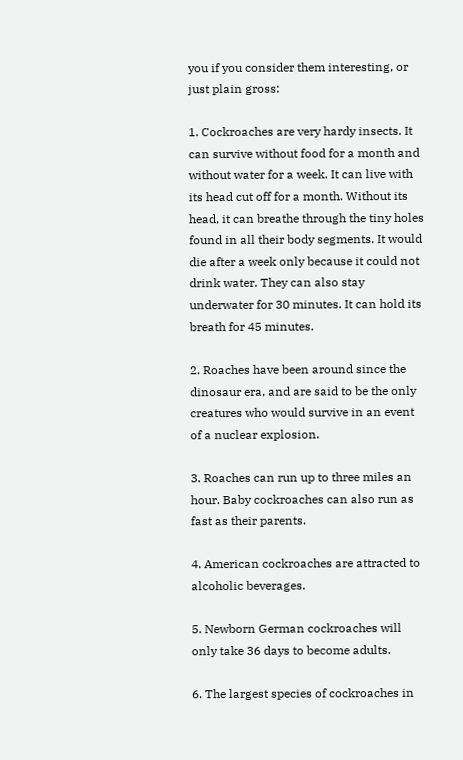you if you consider them interesting, or just plain gross:

1. Cockroaches are very hardy insects. It can survive without food for a month and without water for a week. It can live with its head cut off for a month. Without its head, it can breathe through the tiny holes found in all their body segments. It would die after a week only because it could not drink water. They can also stay underwater for 30 minutes. It can hold its breath for 45 minutes.

2. Roaches have been around since the dinosaur era, and are said to be the only creatures who would survive in an event of a nuclear explosion.

3. Roaches can run up to three miles an hour. Baby cockroaches can also run as fast as their parents.

4. American cockroaches are attracted to alcoholic beverages.

5. Newborn German cockroaches will only take 36 days to become adults.

6. The largest species of cockroaches in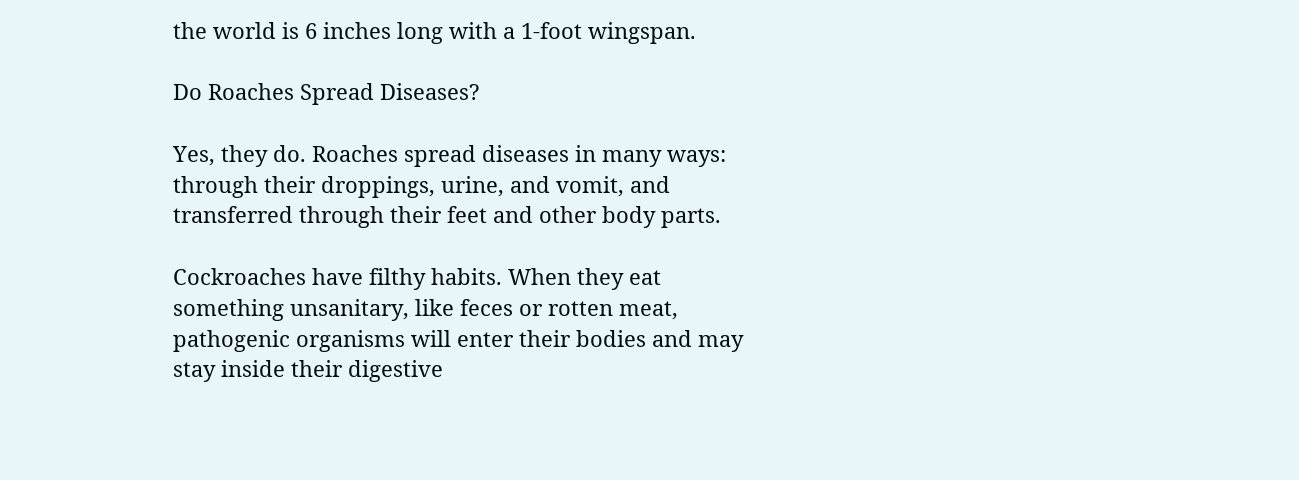the world is 6 inches long with a 1-foot wingspan.

Do Roaches Spread Diseases?

Yes, they do. Roaches spread diseases in many ways: through their droppings, urine, and vomit, and transferred through their feet and other body parts.

Cockroaches have filthy habits. When they eat something unsanitary, like feces or rotten meat, pathogenic organisms will enter their bodies and may stay inside their digestive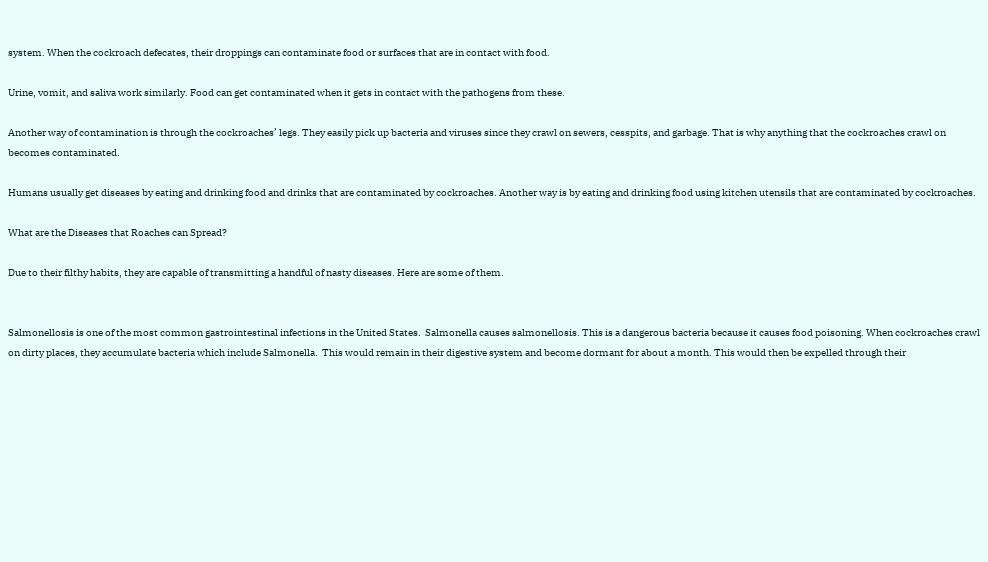system. When the cockroach defecates, their droppings can contaminate food or surfaces that are in contact with food.

Urine, vomit, and saliva work similarly. Food can get contaminated when it gets in contact with the pathogens from these.

Another way of contamination is through the cockroaches’ legs. They easily pick up bacteria and viruses since they crawl on sewers, cesspits, and garbage. That is why anything that the cockroaches crawl on becomes contaminated.

Humans usually get diseases by eating and drinking food and drinks that are contaminated by cockroaches. Another way is by eating and drinking food using kitchen utensils that are contaminated by cockroaches.

What are the Diseases that Roaches can Spread?

Due to their filthy habits, they are capable of transmitting a handful of nasty diseases. Here are some of them.


Salmonellosis is one of the most common gastrointestinal infections in the United States.  Salmonella causes salmonellosis. This is a dangerous bacteria because it causes food poisoning. When cockroaches crawl on dirty places, they accumulate bacteria which include Salmonella.  This would remain in their digestive system and become dormant for about a month. This would then be expelled through their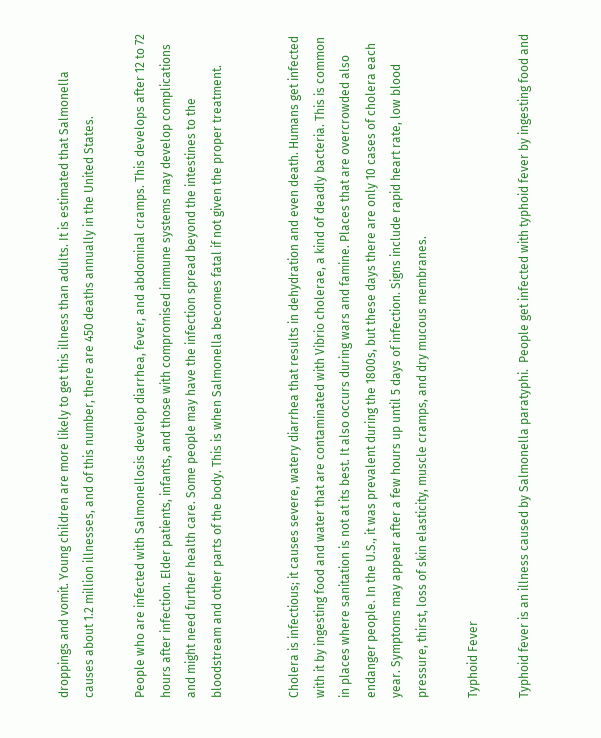droppings and vomit. Young children are more likely to get this illness than adults. It is estimated that Salmonella  causes about 1.2 million illnesses, and of this number, there are 450 deaths annually in the United States.

People who are infected with Salmonellosis develop diarrhea, fever, and abdominal cramps. This develops after 12 to 72 hours after infection. Elder patients, infants, and those with compromised immune systems may develop complications and might need further health care. Some people may have the infection spread beyond the intestines to the bloodstream and other parts of the body. This is when Salmonella becomes fatal if not given the proper treatment.


Cholera is infectious; it causes severe, watery diarrhea that results in dehydration and even death. Humans get infected with it by ingesting food and water that are contaminated with Vibrio cholerae, a kind of deadly bacteria. This is common in places where sanitation is not at its best. It also occurs during wars and famine. Places that are overcrowded also endanger people. In the U.S., it was prevalent during the 1800s, but these days there are only 10 cases of cholera each year. Symptoms may appear after a few hours up until 5 days of infection. Signs include rapid heart rate, low blood pressure, thirst, loss of skin elasticity, muscle cramps, and dry mucous membranes.

Typhoid Fever

Typhoid fever is an illness caused by Salmonella paratyphi.  People get infected with typhoid fever by ingesting food and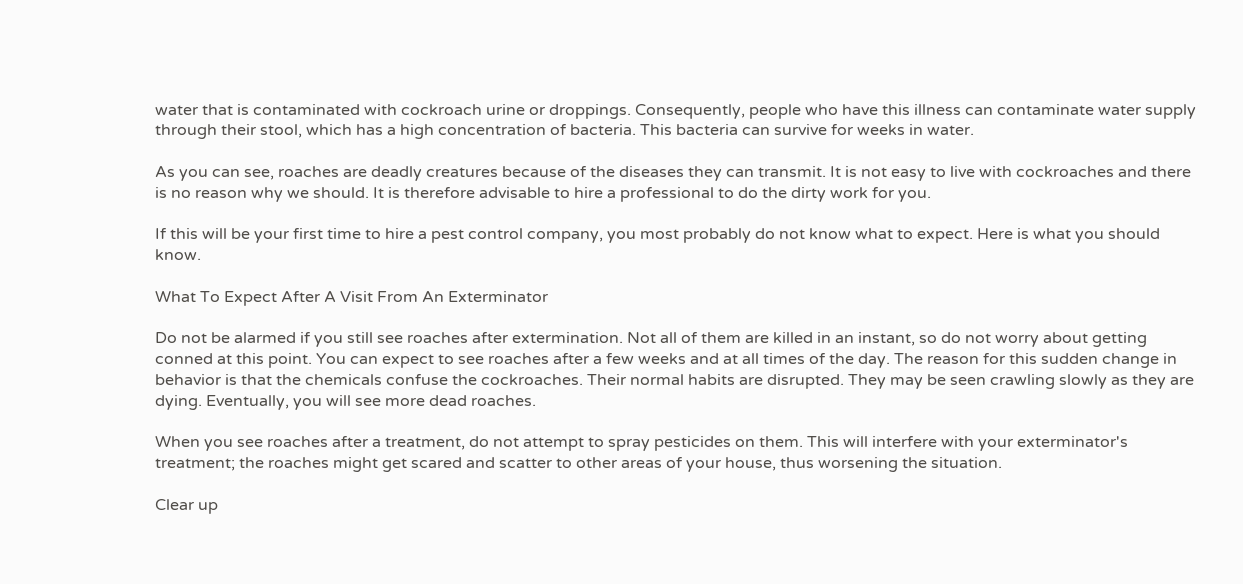water that is contaminated with cockroach urine or droppings. Consequently, people who have this illness can contaminate water supply through their stool, which has a high concentration of bacteria. This bacteria can survive for weeks in water.

As you can see, roaches are deadly creatures because of the diseases they can transmit. It is not easy to live with cockroaches and there is no reason why we should. It is therefore advisable to hire a professional to do the dirty work for you.

If this will be your first time to hire a pest control company, you most probably do not know what to expect. Here is what you should know.

What To Expect After A Visit From An Exterminator

Do not be alarmed if you still see roaches after extermination. Not all of them are killed in an instant, so do not worry about getting conned at this point. You can expect to see roaches after a few weeks and at all times of the day. The reason for this sudden change in behavior is that the chemicals confuse the cockroaches. Their normal habits are disrupted. They may be seen crawling slowly as they are dying. Eventually, you will see more dead roaches.

When you see roaches after a treatment, do not attempt to spray pesticides on them. This will interfere with your exterminator's treatment; the roaches might get scared and scatter to other areas of your house, thus worsening the situation.

Clear up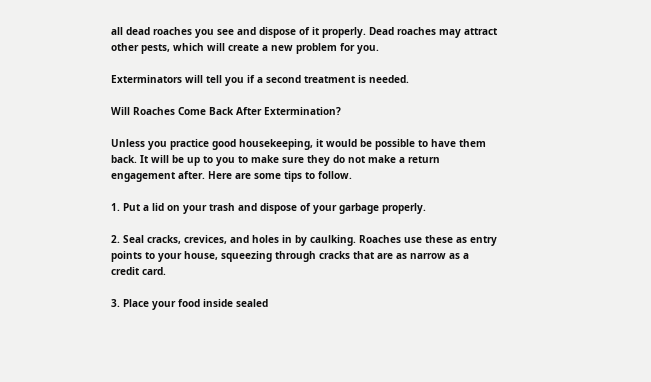all dead roaches you see and dispose of it properly. Dead roaches may attract other pests, which will create a new problem for you.

Exterminators will tell you if a second treatment is needed.

Will Roaches Come Back After Extermination?

Unless you practice good housekeeping, it would be possible to have them back. It will be up to you to make sure they do not make a return engagement after. Here are some tips to follow.

1. Put a lid on your trash and dispose of your garbage properly.

2. Seal cracks, crevices, and holes in by caulking. Roaches use these as entry points to your house, squeezing through cracks that are as narrow as a credit card.

3. Place your food inside sealed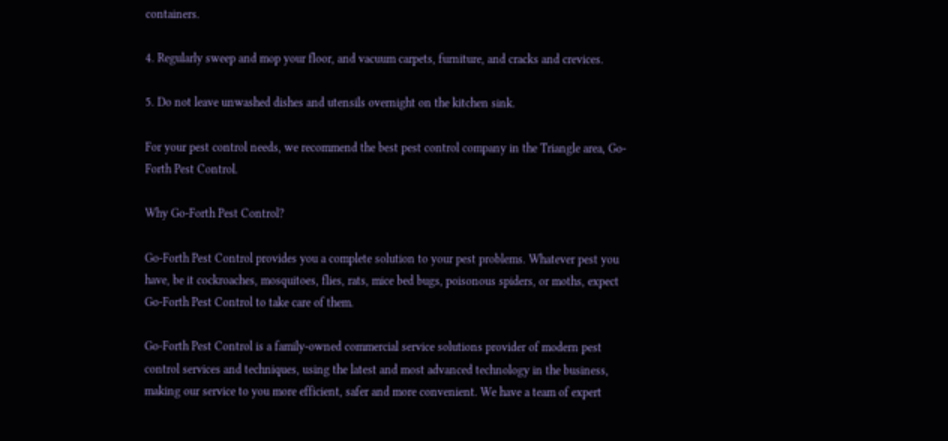containers.

4. Regularly sweep and mop your floor, and vacuum carpets, furniture, and cracks and crevices.

5. Do not leave unwashed dishes and utensils overnight on the kitchen sink.

For your pest control needs, we recommend the best pest control company in the Triangle area, Go-Forth Pest Control.

Why Go-Forth Pest Control?

Go-Forth Pest Control provides you a complete solution to your pest problems. Whatever pest you have, be it cockroaches, mosquitoes, flies, rats, mice bed bugs, poisonous spiders, or moths, expect Go-Forth Pest Control to take care of them.

Go-Forth Pest Control is a family-owned commercial service solutions provider of modern pest control services and techniques, using the latest and most advanced technology in the business, making our service to you more efficient, safer and more convenient. We have a team of expert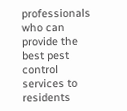professionals who can provide the best pest control services to residents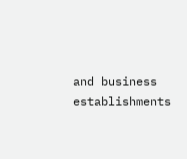and business establishments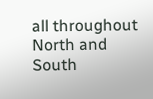all throughout North and South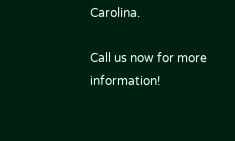Carolina.

Call us now for more information!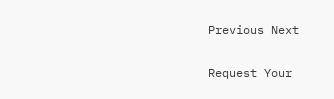Previous Next

Request Your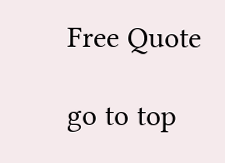Free Quote

go to top